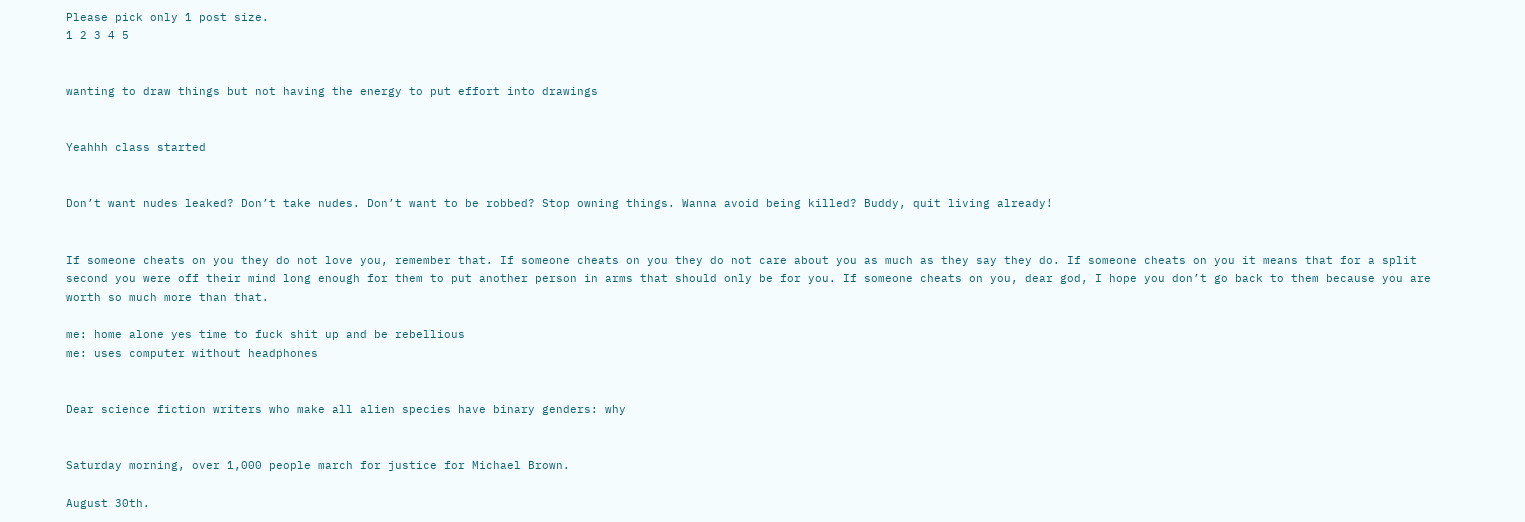Please pick only 1 post size.
1 2 3 4 5


wanting to draw things but not having the energy to put effort into drawings


Yeahhh class started


Don’t want nudes leaked? Don’t take nudes. Don’t want to be robbed? Stop owning things. Wanna avoid being killed? Buddy, quit living already!


If someone cheats on you they do not love you, remember that. If someone cheats on you they do not care about you as much as they say they do. If someone cheats on you it means that for a split second you were off their mind long enough for them to put another person in arms that should only be for you. If someone cheats on you, dear god, I hope you don’t go back to them because you are worth so much more than that.

me: home alone yes time to fuck shit up and be rebellious
me: uses computer without headphones


Dear science fiction writers who make all alien species have binary genders: why


Saturday morning, over 1,000 people march for justice for Michael Brown.

August 30th.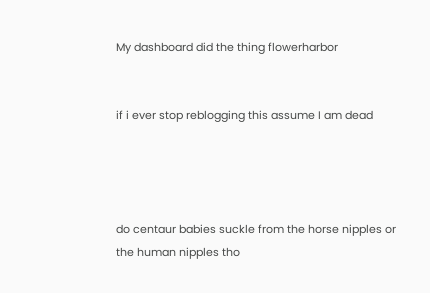My dashboard did the thing flowerharbor


if i ever stop reblogging this assume I am dead




do centaur babies suckle from the horse nipples or the human nipples tho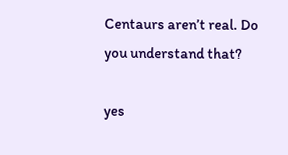Centaurs aren’t real. Do you understand that?

yes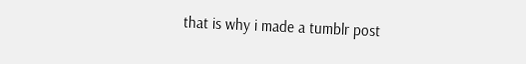that is why i made a tumblr post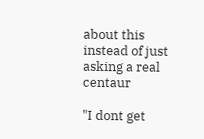about this instead of just asking a real centaur

"I dont get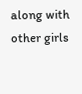along with other girls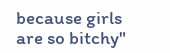because girls are so bitchy"